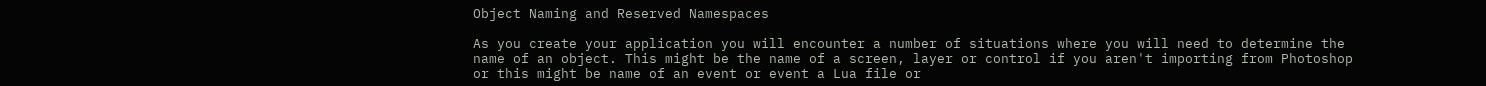Object Naming and Reserved Namespaces

As you create your application you will encounter a number of situations where you will need to determine the name of an object. This might be the name of a screen, layer or control if you aren't importing from Photoshop or this might be name of an event or event a Lua file or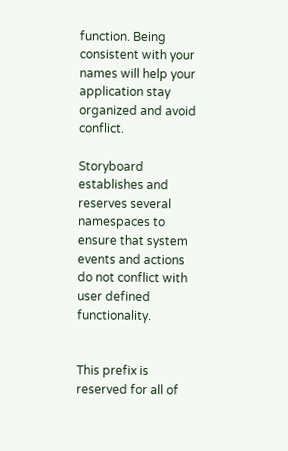function. Being consistent with your names will help your application stay organized and avoid conflict.

Storyboard establishes and reserves several namespaces to ensure that system events and actions do not conflict with user defined functionality.


This prefix is reserved for all of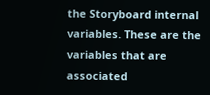the Storyboard internal variables. These are the variables that are associated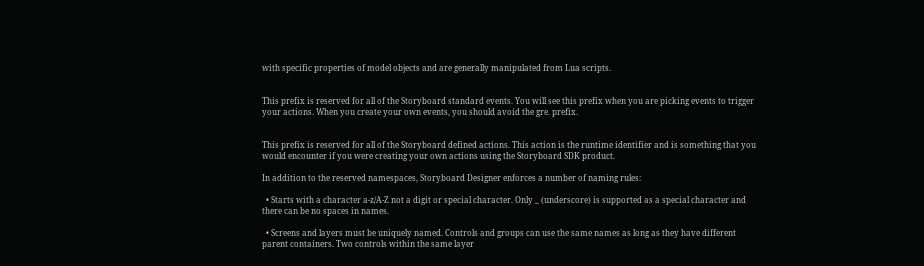with specific properties of model objects and are generally manipulated from Lua scripts.


This prefix is reserved for all of the Storyboard standard events. You will see this prefix when you are picking events to trigger your actions. When you create your own events, you should avoid the gre. prefix.


This prefix is reserved for all of the Storyboard defined actions. This action is the runtime identifier and is something that you would encounter if you were creating your own actions using the Storyboard SDK product.

In addition to the reserved namespaces, Storyboard Designer enforces a number of naming rules:

  • Starts with a character a-z/A-Z not a digit or special character. Only _ (underscore) is supported as a special character and there can be no spaces in names.

  • Screens and layers must be uniquely named. Controls and groups can use the same names as long as they have different parent containers. Two controls within the same layer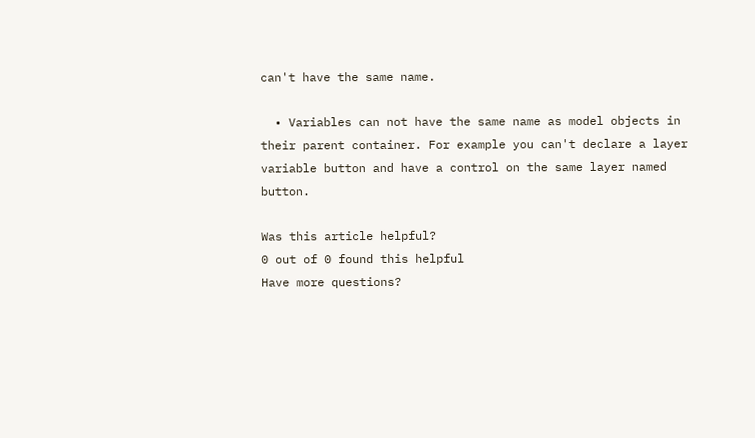can't have the same name.

  • Variables can not have the same name as model objects in their parent container. For example you can't declare a layer variable button and have a control on the same layer named button.

Was this article helpful?
0 out of 0 found this helpful
Have more questions?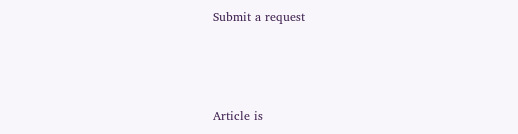Submit a request



Article is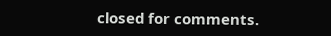closed for comments.